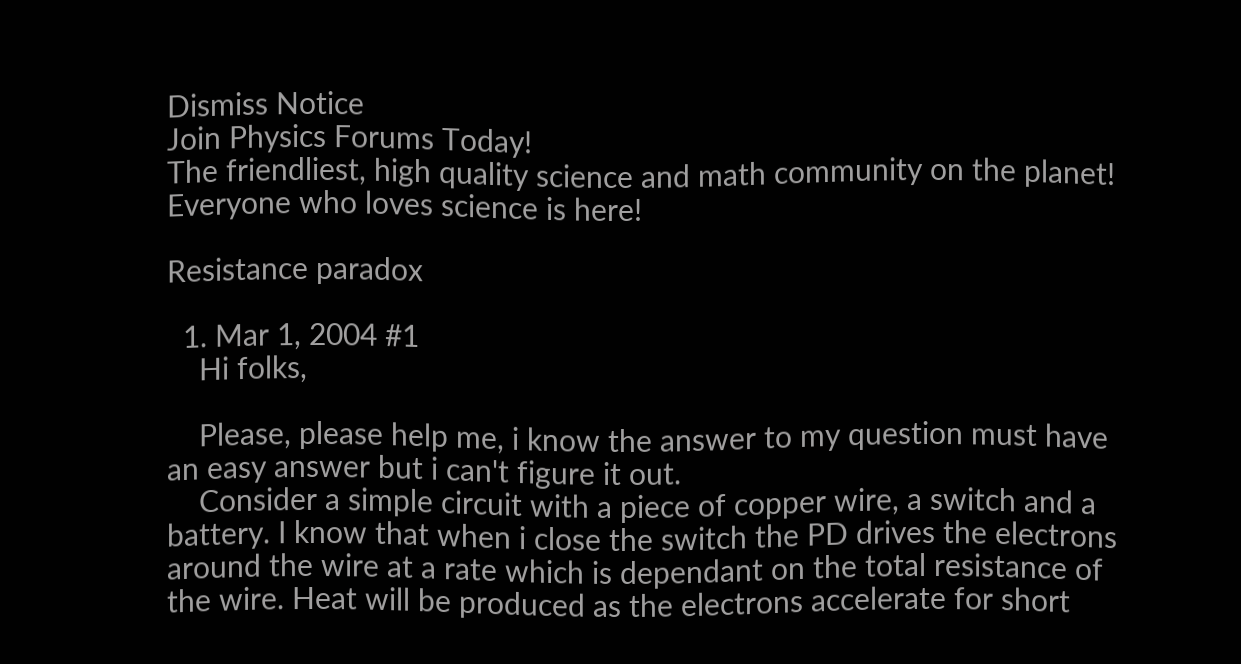Dismiss Notice
Join Physics Forums Today!
The friendliest, high quality science and math community on the planet! Everyone who loves science is here!

Resistance paradox

  1. Mar 1, 2004 #1
    Hi folks,

    Please, please help me, i know the answer to my question must have an easy answer but i can't figure it out.
    Consider a simple circuit with a piece of copper wire, a switch and a battery. I know that when i close the switch the PD drives the electrons around the wire at a rate which is dependant on the total resistance of the wire. Heat will be produced as the electrons accelerate for short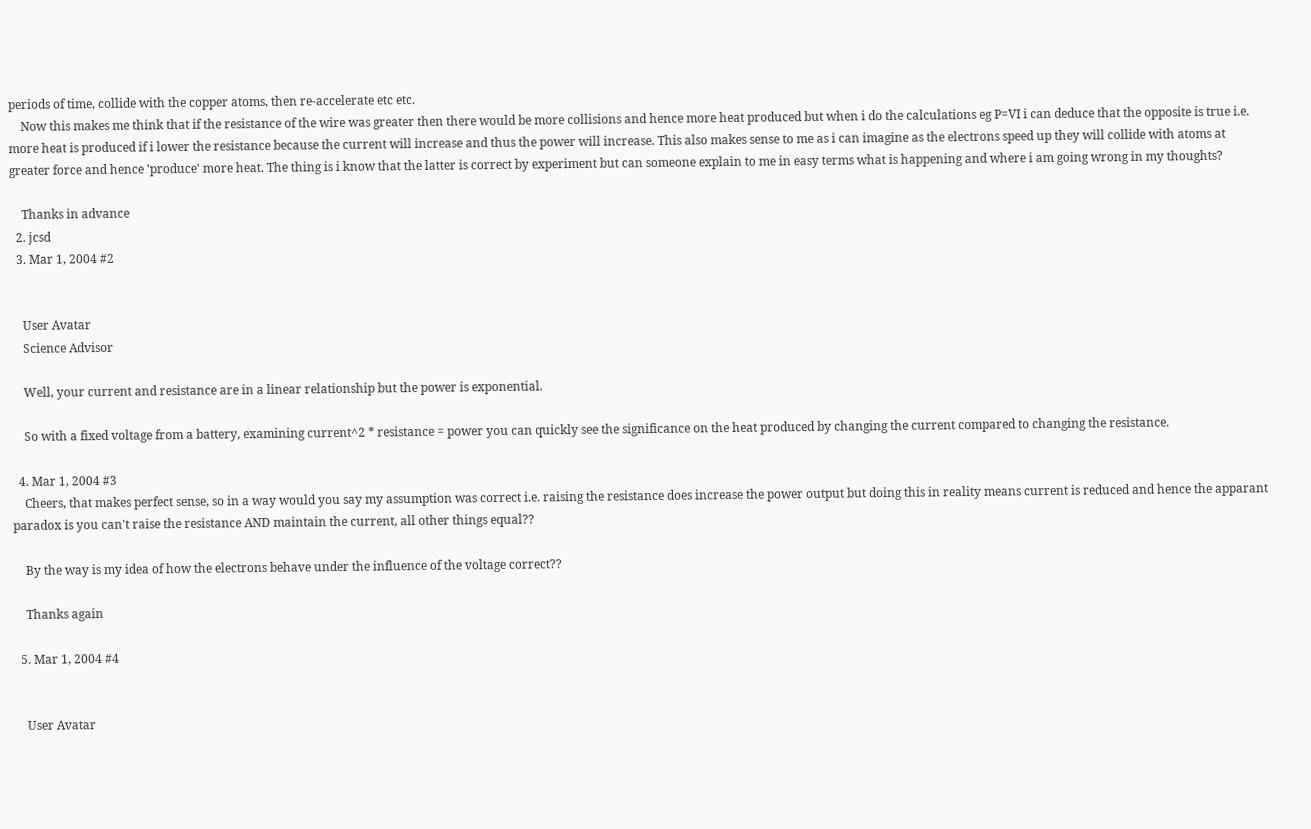periods of time, collide with the copper atoms, then re-accelerate etc etc.
    Now this makes me think that if the resistance of the wire was greater then there would be more collisions and hence more heat produced but when i do the calculations eg P=VI i can deduce that the opposite is true i.e. more heat is produced if i lower the resistance because the current will increase and thus the power will increase. This also makes sense to me as i can imagine as the electrons speed up they will collide with atoms at greater force and hence 'produce' more heat. The thing is i know that the latter is correct by experiment but can someone explain to me in easy terms what is happening and where i am going wrong in my thoughts?

    Thanks in advance
  2. jcsd
  3. Mar 1, 2004 #2


    User Avatar
    Science Advisor

    Well, your current and resistance are in a linear relationship but the power is exponential.

    So with a fixed voltage from a battery, examining current^2 * resistance = power you can quickly see the significance on the heat produced by changing the current compared to changing the resistance.

  4. Mar 1, 2004 #3
    Cheers, that makes perfect sense, so in a way would you say my assumption was correct i.e. raising the resistance does increase the power output but doing this in reality means current is reduced and hence the apparant paradox is you can't raise the resistance AND maintain the current, all other things equal??

    By the way is my idea of how the electrons behave under the influence of the voltage correct??

    Thanks again

  5. Mar 1, 2004 #4


    User Avatar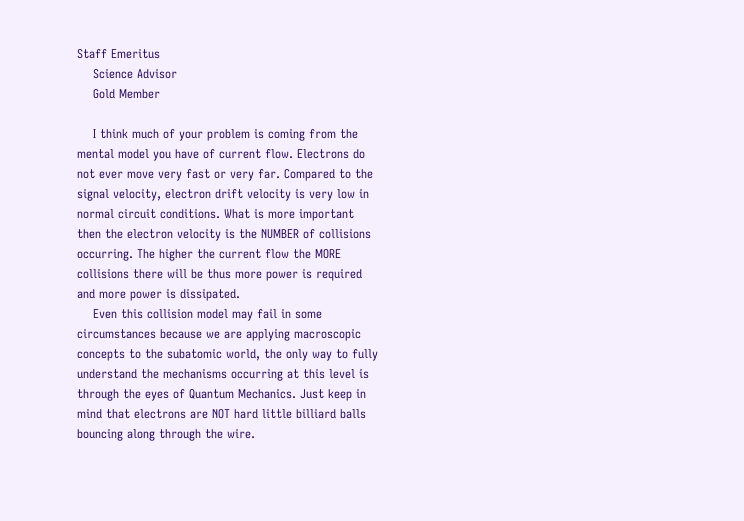Staff Emeritus
    Science Advisor
    Gold Member

    I think much of your problem is coming from the mental model you have of current flow. Electrons do not ever move very fast or very far. Compared to the signal velocity, electron drift velocity is very low in normal circuit conditions. What is more important then the electron velocity is the NUMBER of collisions occurring. The higher the current flow the MORE collisions there will be thus more power is required and more power is dissipated.
    Even this collision model may fail in some circumstances because we are applying macroscopic concepts to the subatomic world, the only way to fully understand the mechanisms occurring at this level is through the eyes of Quantum Mechanics. Just keep in mind that electrons are NOT hard little billiard balls bouncing along through the wire.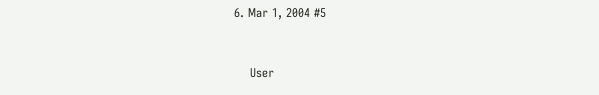6. Mar 1, 2004 #5


    User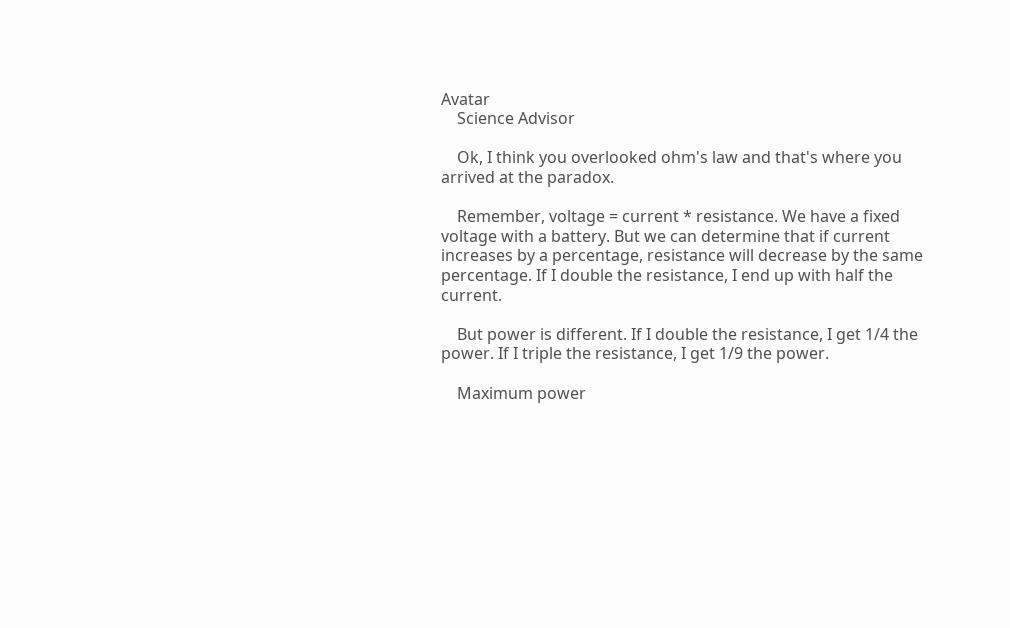Avatar
    Science Advisor

    Ok, I think you overlooked ohm's law and that's where you arrived at the paradox.

    Remember, voltage = current * resistance. We have a fixed voltage with a battery. But we can determine that if current increases by a percentage, resistance will decrease by the same percentage. If I double the resistance, I end up with half the current.

    But power is different. If I double the resistance, I get 1/4 the power. If I triple the resistance, I get 1/9 the power.

    Maximum power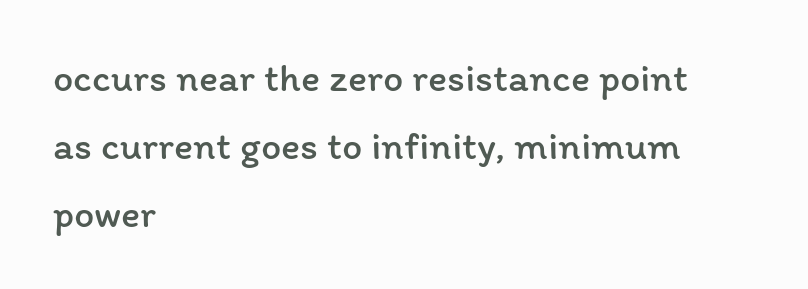occurs near the zero resistance point as current goes to infinity, minimum power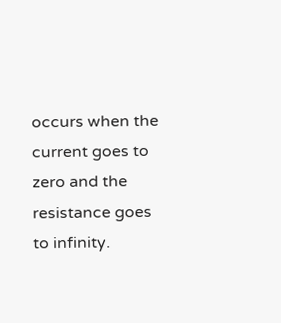occurs when the current goes to zero and the resistance goes to infinity.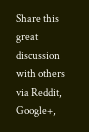Share this great discussion with others via Reddit, Google+,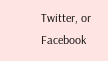Twitter, or Facebook